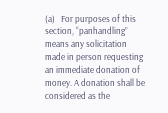(a)   For purposes of this section, “panhandling” means any solicitation made in person requesting an immediate donation of money. A donation shall be considered as the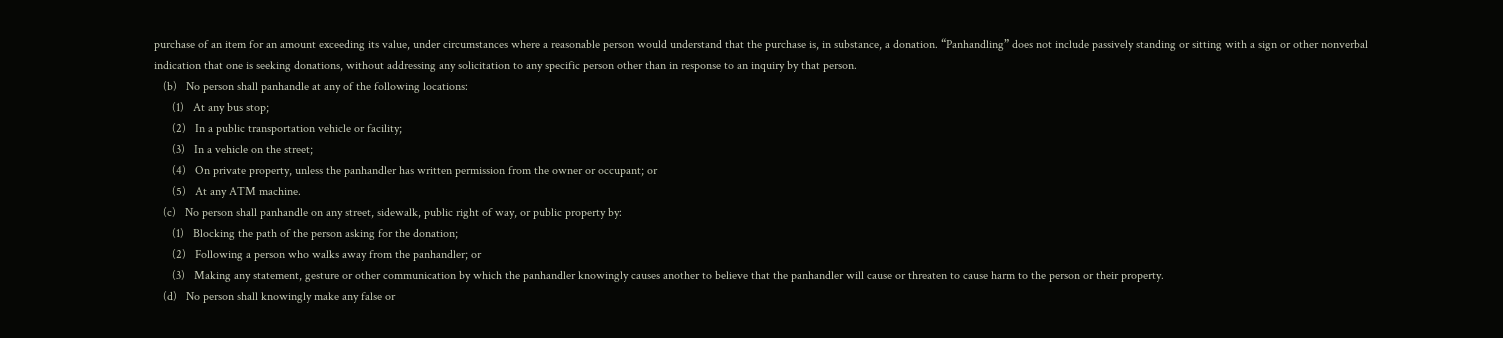purchase of an item for an amount exceeding its value, under circumstances where a reasonable person would understand that the purchase is, in substance, a donation. “Panhandling” does not include passively standing or sitting with a sign or other nonverbal indication that one is seeking donations, without addressing any solicitation to any specific person other than in response to an inquiry by that person.
   (b)   No person shall panhandle at any of the following locations:
      (1)   At any bus stop;
      (2)   In a public transportation vehicle or facility;
      (3)   In a vehicle on the street;
      (4)   On private property, unless the panhandler has written permission from the owner or occupant; or
      (5)   At any ATM machine.
   (c)   No person shall panhandle on any street, sidewalk, public right of way, or public property by:
      (1)   Blocking the path of the person asking for the donation;
      (2)   Following a person who walks away from the panhandler; or
      (3)   Making any statement, gesture or other communication by which the panhandler knowingly causes another to believe that the panhandler will cause or threaten to cause harm to the person or their property.
   (d)   No person shall knowingly make any false or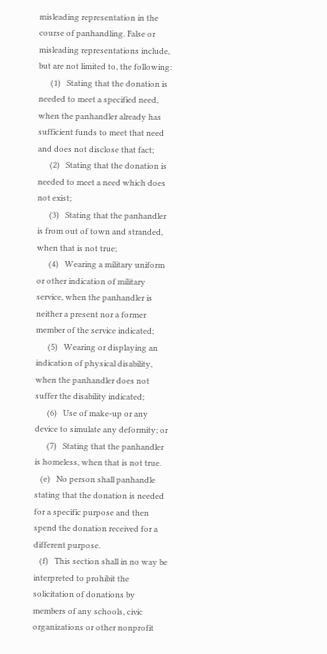misleading representation in the course of panhandling. False or misleading representations include, but are not limited to, the following:
      (1)   Stating that the donation is needed to meet a specified need, when the panhandler already has sufficient funds to meet that need and does not disclose that fact;
      (2)   Stating that the donation is needed to meet a need which does not exist;
      (3)   Stating that the panhandler is from out of town and stranded, when that is not true;
      (4)   Wearing a military uniform or other indication of military service, when the panhandler is neither a present nor a former member of the service indicated;
      (5)   Wearing or displaying an indication of physical disability, when the panhandler does not suffer the disability indicated;
      (6)   Use of make-up or any device to simulate any deformity; or
      (7)   Stating that the panhandler is homeless, when that is not true.
   (e)   No person shall panhandle stating that the donation is needed for a specific purpose and then spend the donation received for a different purpose.
   (f)   This section shall in no way be interpreted to prohibit the solicitation of donations by members of any schools, civic organizations or other nonprofit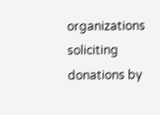organizations soliciting donations by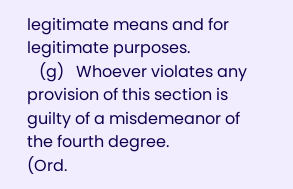legitimate means and for legitimate purposes.
   (g)   Whoever violates any provision of this section is guilty of a misdemeanor of the fourth degree.
(Ord.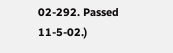02-292. Passed 11-5-02.)